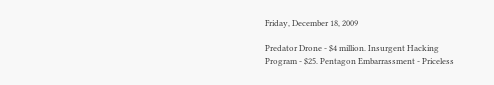Friday, December 18, 2009

Predator Drone - $4 million. Insurgent Hacking Program - $25. Pentagon Embarrassment - Priceless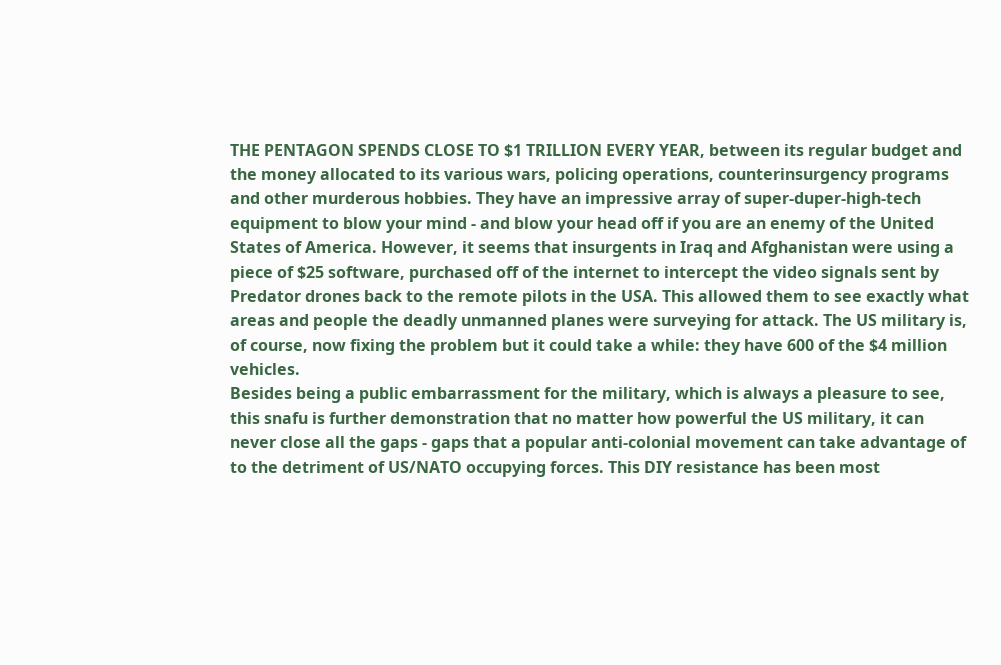THE PENTAGON SPENDS CLOSE TO $1 TRILLION EVERY YEAR, between its regular budget and the money allocated to its various wars, policing operations, counterinsurgency programs and other murderous hobbies. They have an impressive array of super-duper-high-tech equipment to blow your mind - and blow your head off if you are an enemy of the United States of America. However, it seems that insurgents in Iraq and Afghanistan were using a piece of $25 software, purchased off of the internet to intercept the video signals sent by Predator drones back to the remote pilots in the USA. This allowed them to see exactly what areas and people the deadly unmanned planes were surveying for attack. The US military is, of course, now fixing the problem but it could take a while: they have 600 of the $4 million vehicles.
Besides being a public embarrassment for the military, which is always a pleasure to see, this snafu is further demonstration that no matter how powerful the US military, it can never close all the gaps - gaps that a popular anti-colonial movement can take advantage of to the detriment of US/NATO occupying forces. This DIY resistance has been most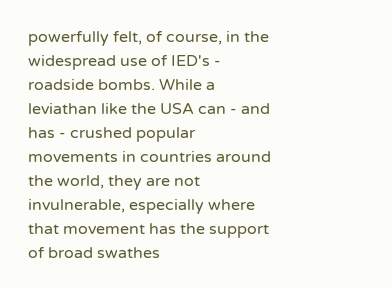powerfully felt, of course, in the widespread use of IED's - roadside bombs. While a leviathan like the USA can - and has - crushed popular movements in countries around the world, they are not invulnerable, especially where that movement has the support of broad swathes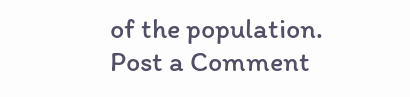of the population.
Post a Comment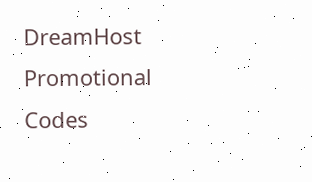DreamHost Promotional Codes